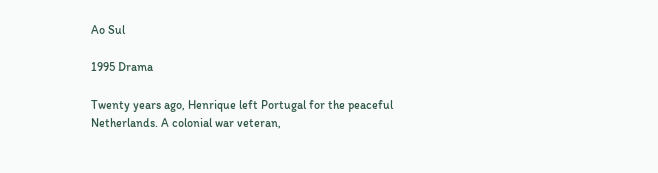Ao Sul

1995 Drama

Twenty years ago, Henrique left Portugal for the peaceful Netherlands. A colonial war veteran,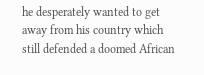he desperately wanted to get away from his country which still defended a doomed African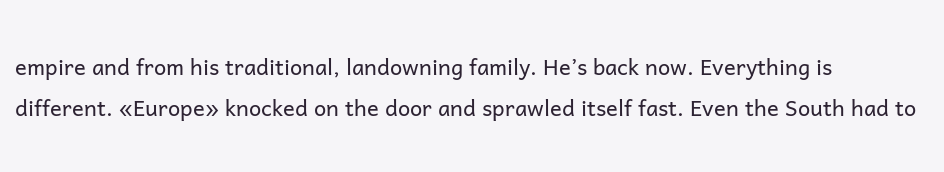empire and from his traditional, landowning family. He’s back now. Everything is different. «Europe» knocked on the door and sprawled itself fast. Even the South had to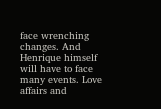face wrenching changes. And Henrique himself will have to face many events. Love affairs and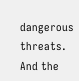dangerous threats. And the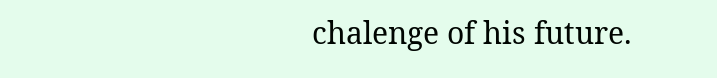chalenge of his future.